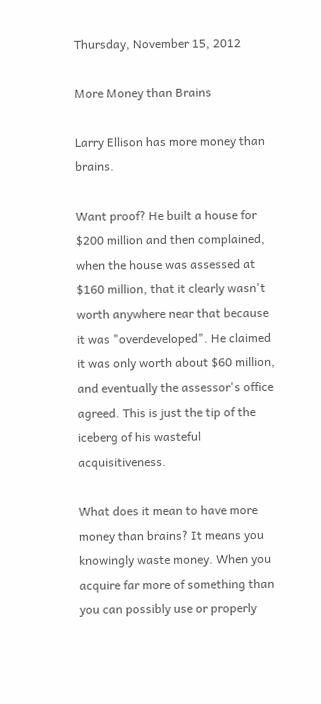Thursday, November 15, 2012

More Money than Brains

Larry Ellison has more money than brains.

Want proof? He built a house for $200 million and then complained, when the house was assessed at $160 million, that it clearly wasn't worth anywhere near that because it was "overdeveloped". He claimed it was only worth about $60 million, and eventually the assessor's office agreed. This is just the tip of the iceberg of his wasteful acquisitiveness.

What does it mean to have more money than brains? It means you knowingly waste money. When you acquire far more of something than you can possibly use or properly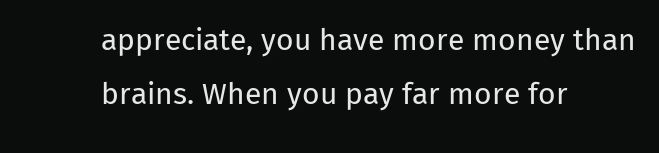appreciate, you have more money than brains. When you pay far more for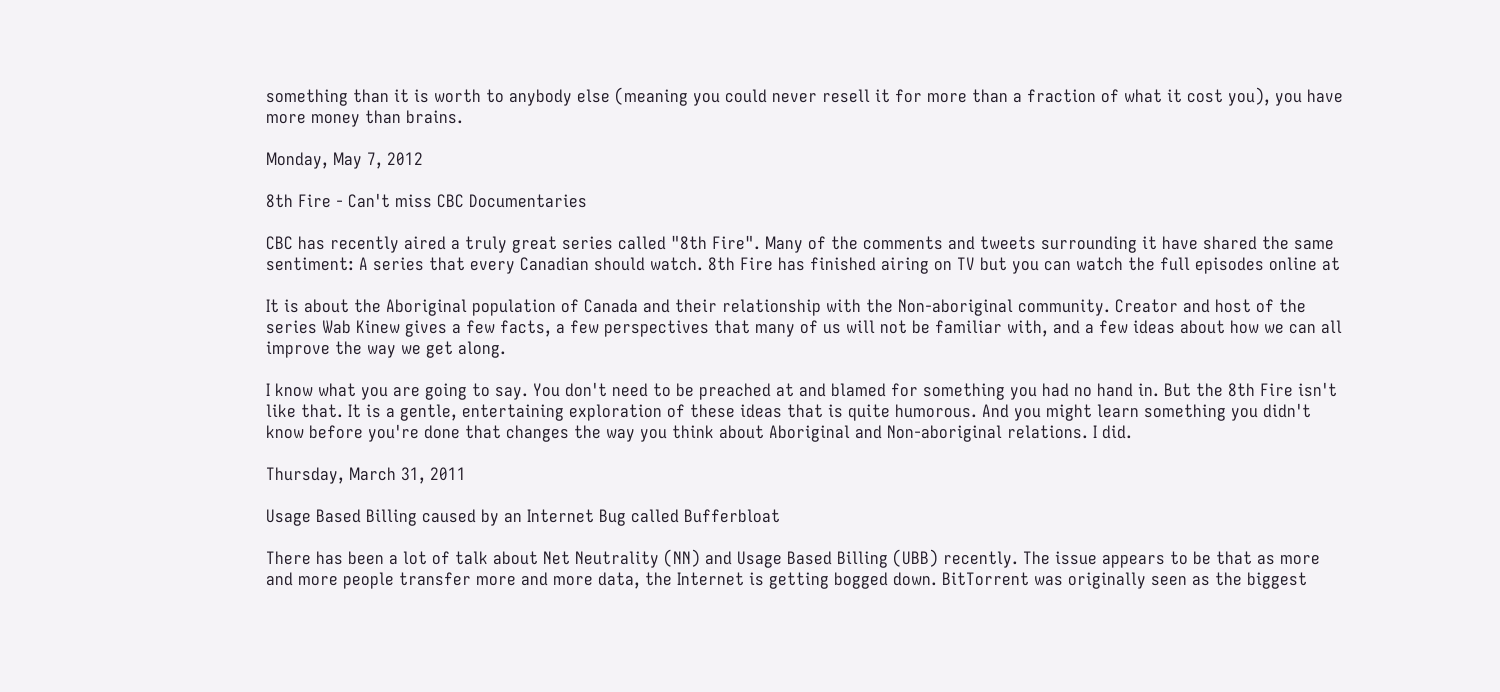something than it is worth to anybody else (meaning you could never resell it for more than a fraction of what it cost you), you have more money than brains.

Monday, May 7, 2012

8th Fire - Can't miss CBC Documentaries

CBC has recently aired a truly great series called "8th Fire". Many of the comments and tweets surrounding it have shared the same sentiment: A series that every Canadian should watch. 8th Fire has finished airing on TV but you can watch the full episodes online at

It is about the Aboriginal population of Canada and their relationship with the Non-aboriginal community. Creator and host of the series Wab Kinew gives a few facts, a few perspectives that many of us will not be familiar with, and a few ideas about how we can all improve the way we get along.

I know what you are going to say. You don't need to be preached at and blamed for something you had no hand in. But the 8th Fire isn't like that. It is a gentle, entertaining exploration of these ideas that is quite humorous. And you might learn something you didn't know before you're done that changes the way you think about Aboriginal and Non-aboriginal relations. I did.

Thursday, March 31, 2011

Usage Based Billing caused by an Internet Bug called Bufferbloat

There has been a lot of talk about Net Neutrality (NN) and Usage Based Billing (UBB) recently. The issue appears to be that as more and more people transfer more and more data, the Internet is getting bogged down. BitTorrent was originally seen as the biggest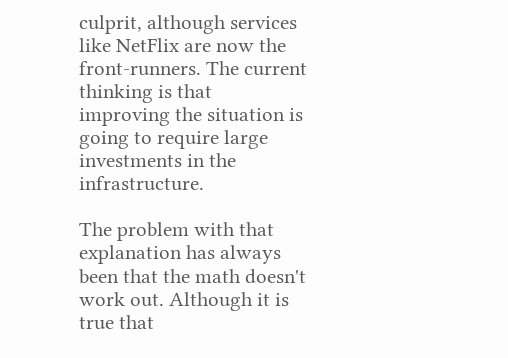culprit, although services like NetFlix are now the front-runners. The current thinking is that improving the situation is going to require large investments in the infrastructure.

The problem with that explanation has always been that the math doesn't work out. Although it is true that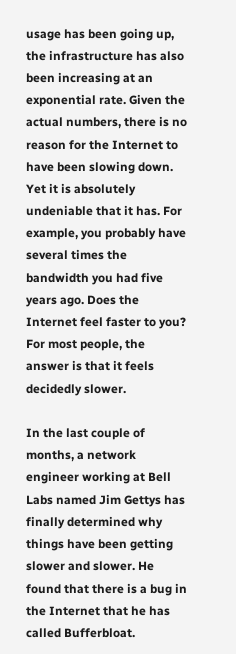usage has been going up, the infrastructure has also been increasing at an exponential rate. Given the actual numbers, there is no reason for the Internet to have been slowing down. Yet it is absolutely undeniable that it has. For example, you probably have several times the bandwidth you had five years ago. Does the Internet feel faster to you? For most people, the answer is that it feels decidedly slower.

In the last couple of months, a network engineer working at Bell Labs named Jim Gettys has finally determined why things have been getting slower and slower. He found that there is a bug in the Internet that he has called Bufferbloat.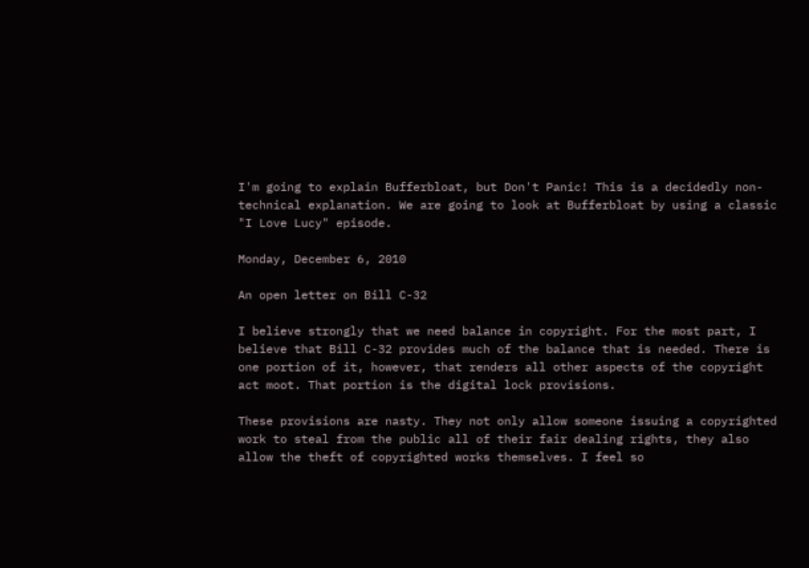I'm going to explain Bufferbloat, but Don't Panic! This is a decidedly non-technical explanation. We are going to look at Bufferbloat by using a classic "I Love Lucy" episode.

Monday, December 6, 2010

An open letter on Bill C-32

I believe strongly that we need balance in copyright. For the most part, I believe that Bill C-32 provides much of the balance that is needed. There is one portion of it, however, that renders all other aspects of the copyright act moot. That portion is the digital lock provisions.

These provisions are nasty. They not only allow someone issuing a copyrighted work to steal from the public all of their fair dealing rights, they also allow the theft of copyrighted works themselves. I feel so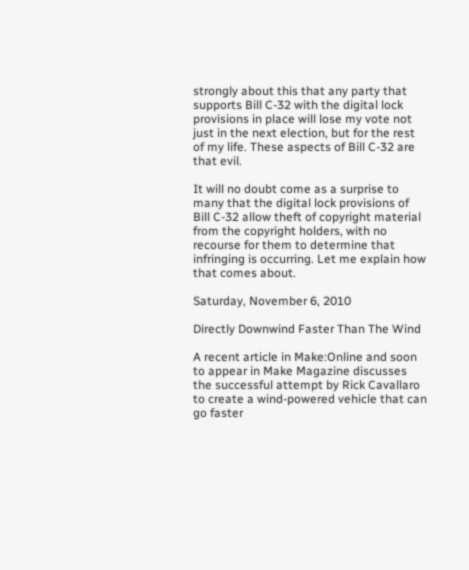strongly about this that any party that supports Bill C-32 with the digital lock provisions in place will lose my vote not just in the next election, but for the rest of my life. These aspects of Bill C-32 are that evil.

It will no doubt come as a surprise to many that the digital lock provisions of Bill C-32 allow theft of copyright material from the copyright holders, with no recourse for them to determine that infringing is occurring. Let me explain how that comes about.

Saturday, November 6, 2010

Directly Downwind Faster Than The Wind

A recent article in Make:Online and soon to appear in Make Magazine discusses the successful attempt by Rick Cavallaro to create a wind-powered vehicle that can go faster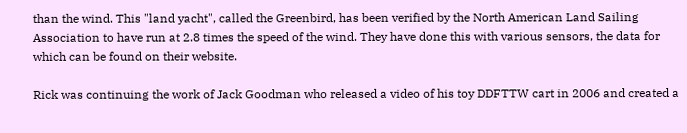than the wind. This "land yacht", called the Greenbird, has been verified by the North American Land Sailing Association to have run at 2.8 times the speed of the wind. They have done this with various sensors, the data for which can be found on their website.

Rick was continuing the work of Jack Goodman who released a video of his toy DDFTTW cart in 2006 and created a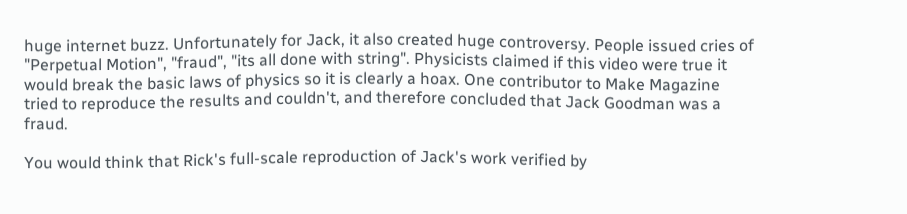huge internet buzz. Unfortunately for Jack, it also created huge controversy. People issued cries of "Perpetual Motion", "fraud", "its all done with string". Physicists claimed if this video were true it would break the basic laws of physics so it is clearly a hoax. One contributor to Make Magazine tried to reproduce the results and couldn't, and therefore concluded that Jack Goodman was a fraud.

You would think that Rick's full-scale reproduction of Jack's work verified by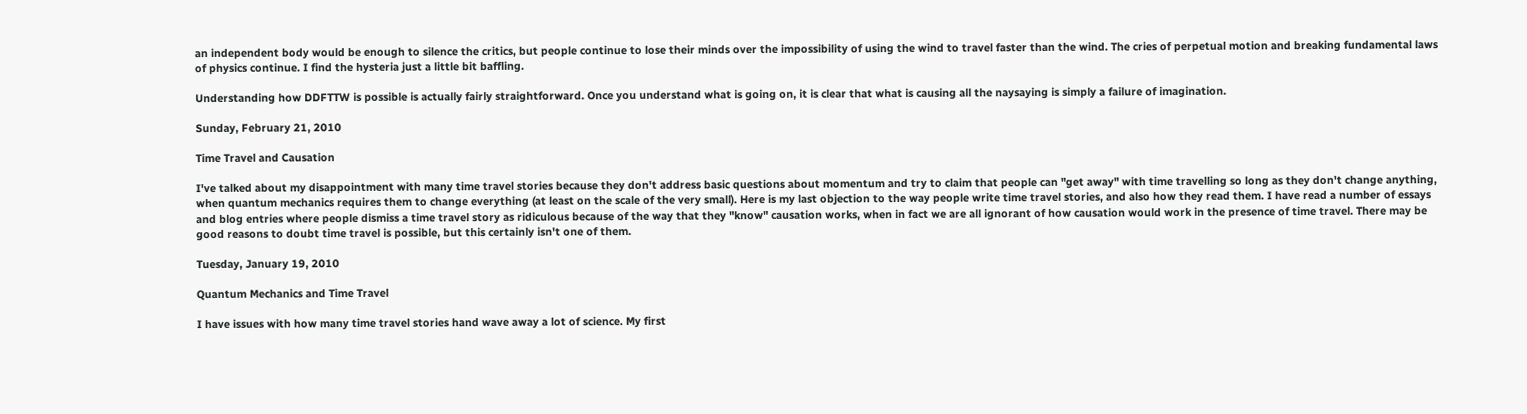an independent body would be enough to silence the critics, but people continue to lose their minds over the impossibility of using the wind to travel faster than the wind. The cries of perpetual motion and breaking fundamental laws of physics continue. I find the hysteria just a little bit baffling.

Understanding how DDFTTW is possible is actually fairly straightforward. Once you understand what is going on, it is clear that what is causing all the naysaying is simply a failure of imagination.

Sunday, February 21, 2010

Time Travel and Causation

I've talked about my disappointment with many time travel stories because they don't address basic questions about momentum and try to claim that people can "get away" with time travelling so long as they don't change anything, when quantum mechanics requires them to change everything (at least on the scale of the very small). Here is my last objection to the way people write time travel stories, and also how they read them. I have read a number of essays and blog entries where people dismiss a time travel story as ridiculous because of the way that they "know" causation works, when in fact we are all ignorant of how causation would work in the presence of time travel. There may be good reasons to doubt time travel is possible, but this certainly isn't one of them.

Tuesday, January 19, 2010

Quantum Mechanics and Time Travel

I have issues with how many time travel stories hand wave away a lot of science. My first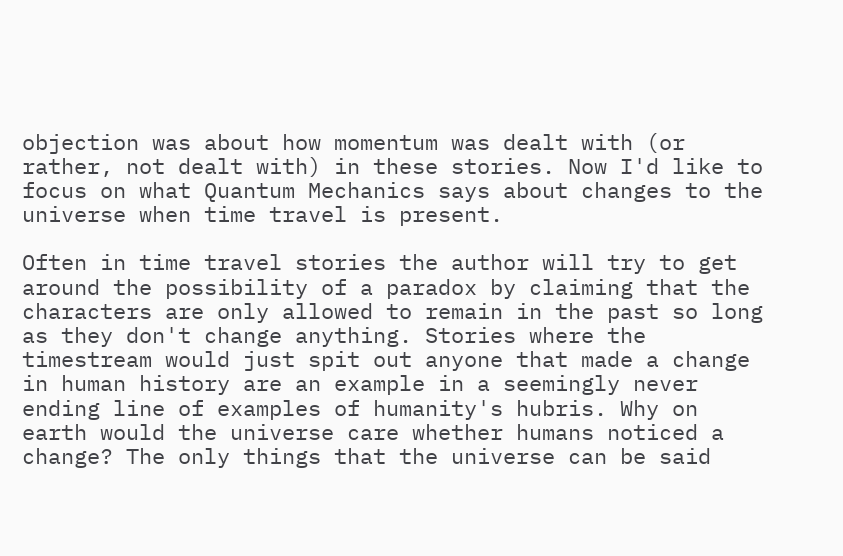objection was about how momentum was dealt with (or rather, not dealt with) in these stories. Now I'd like to focus on what Quantum Mechanics says about changes to the universe when time travel is present.

Often in time travel stories the author will try to get around the possibility of a paradox by claiming that the characters are only allowed to remain in the past so long as they don't change anything. Stories where the timestream would just spit out anyone that made a change in human history are an example in a seemingly never ending line of examples of humanity's hubris. Why on earth would the universe care whether humans noticed a change? The only things that the universe can be said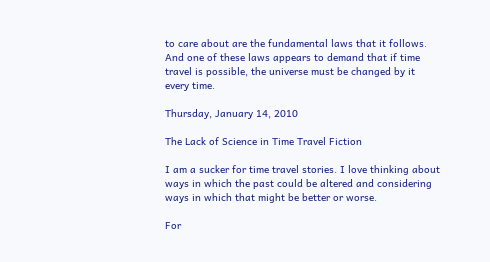to care about are the fundamental laws that it follows. And one of these laws appears to demand that if time travel is possible, the universe must be changed by it every time.

Thursday, January 14, 2010

The Lack of Science in Time Travel Fiction

I am a sucker for time travel stories. I love thinking about ways in which the past could be altered and considering ways in which that might be better or worse.

For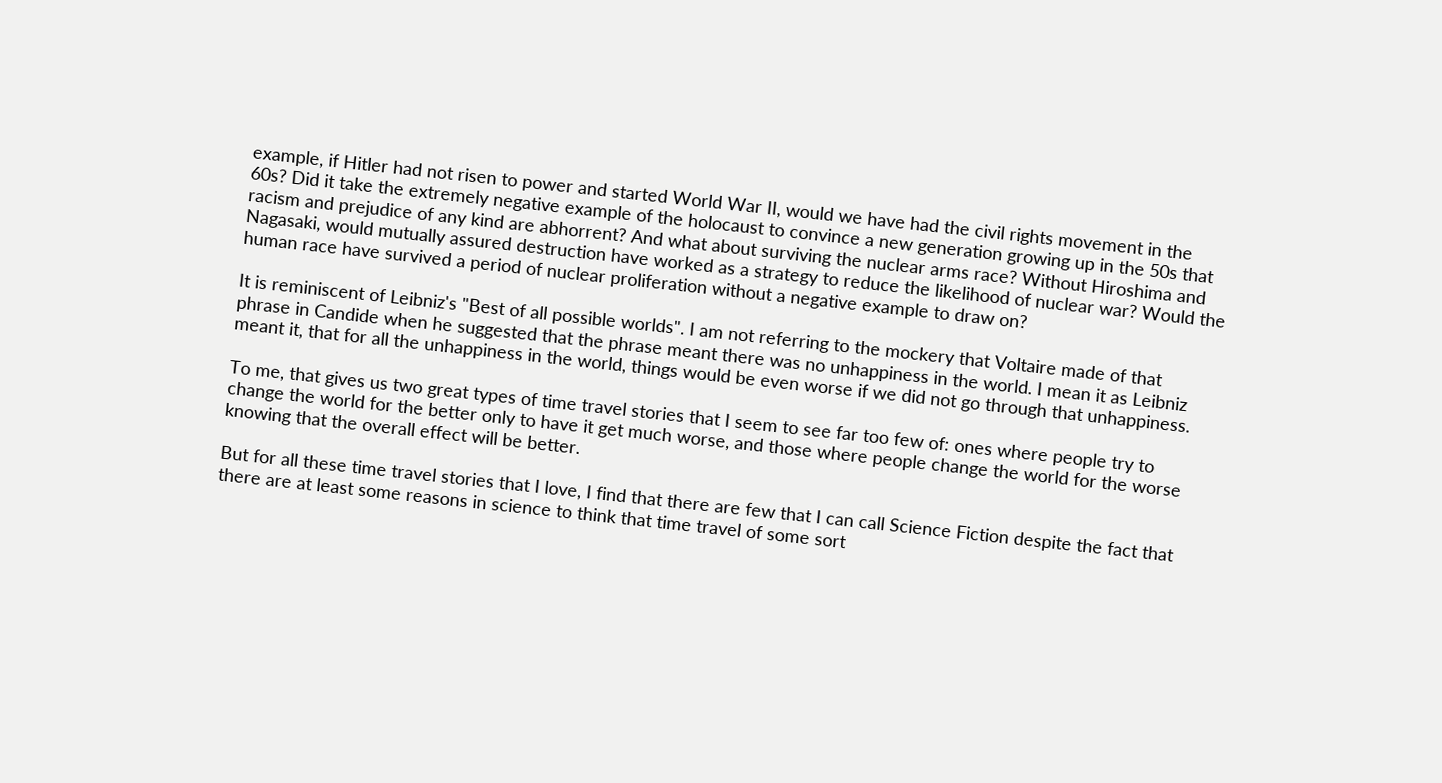example, if Hitler had not risen to power and started World War II, would we have had the civil rights movement in the 60s? Did it take the extremely negative example of the holocaust to convince a new generation growing up in the 50s that racism and prejudice of any kind are abhorrent? And what about surviving the nuclear arms race? Without Hiroshima and Nagasaki, would mutually assured destruction have worked as a strategy to reduce the likelihood of nuclear war? Would the human race have survived a period of nuclear proliferation without a negative example to draw on?

It is reminiscent of Leibniz's "Best of all possible worlds". I am not referring to the mockery that Voltaire made of that phrase in Candide when he suggested that the phrase meant there was no unhappiness in the world. I mean it as Leibniz meant it, that for all the unhappiness in the world, things would be even worse if we did not go through that unhappiness.

To me, that gives us two great types of time travel stories that I seem to see far too few of: ones where people try to change the world for the better only to have it get much worse, and those where people change the world for the worse knowing that the overall effect will be better.

But for all these time travel stories that I love, I find that there are few that I can call Science Fiction despite the fact that there are at least some reasons in science to think that time travel of some sort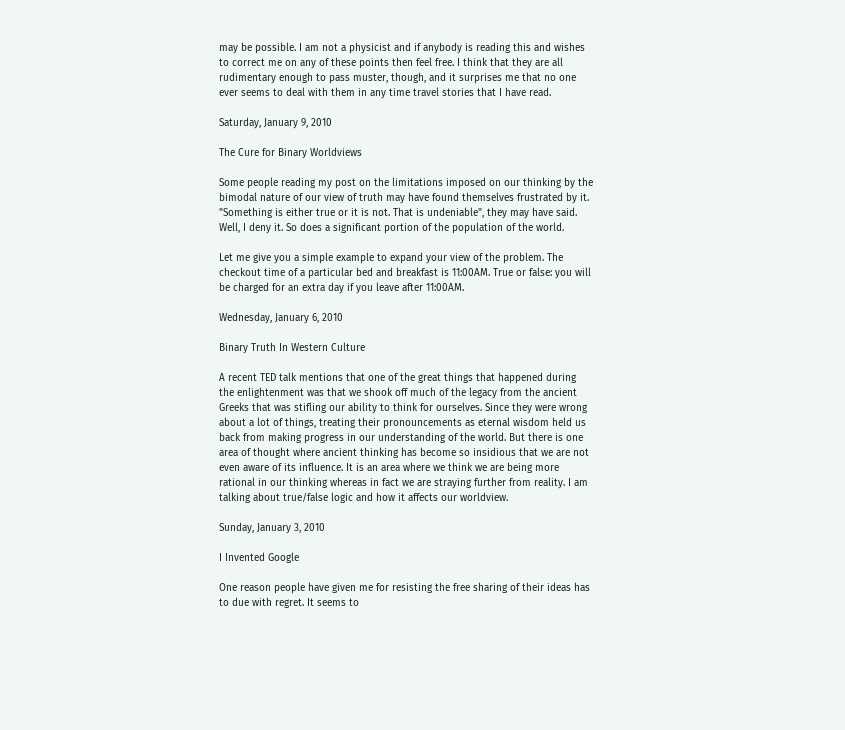may be possible. I am not a physicist and if anybody is reading this and wishes to correct me on any of these points then feel free. I think that they are all rudimentary enough to pass muster, though, and it surprises me that no one ever seems to deal with them in any time travel stories that I have read.

Saturday, January 9, 2010

The Cure for Binary Worldviews

Some people reading my post on the limitations imposed on our thinking by the bimodal nature of our view of truth may have found themselves frustrated by it. "Something is either true or it is not. That is undeniable", they may have said. Well, I deny it. So does a significant portion of the population of the world.

Let me give you a simple example to expand your view of the problem. The checkout time of a particular bed and breakfast is 11:00AM. True or false: you will be charged for an extra day if you leave after 11:00AM.

Wednesday, January 6, 2010

Binary Truth In Western Culture

A recent TED talk mentions that one of the great things that happened during the enlightenment was that we shook off much of the legacy from the ancient Greeks that was stifling our ability to think for ourselves. Since they were wrong about a lot of things, treating their pronouncements as eternal wisdom held us back from making progress in our understanding of the world. But there is one area of thought where ancient thinking has become so insidious that we are not even aware of its influence. It is an area where we think we are being more rational in our thinking whereas in fact we are straying further from reality. I am talking about true/false logic and how it affects our worldview.

Sunday, January 3, 2010

I Invented Google

One reason people have given me for resisting the free sharing of their ideas has to due with regret. It seems to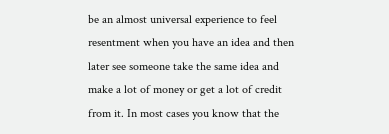be an almost universal experience to feel resentment when you have an idea and then later see someone take the same idea and make a lot of money or get a lot of credit from it. In most cases you know that the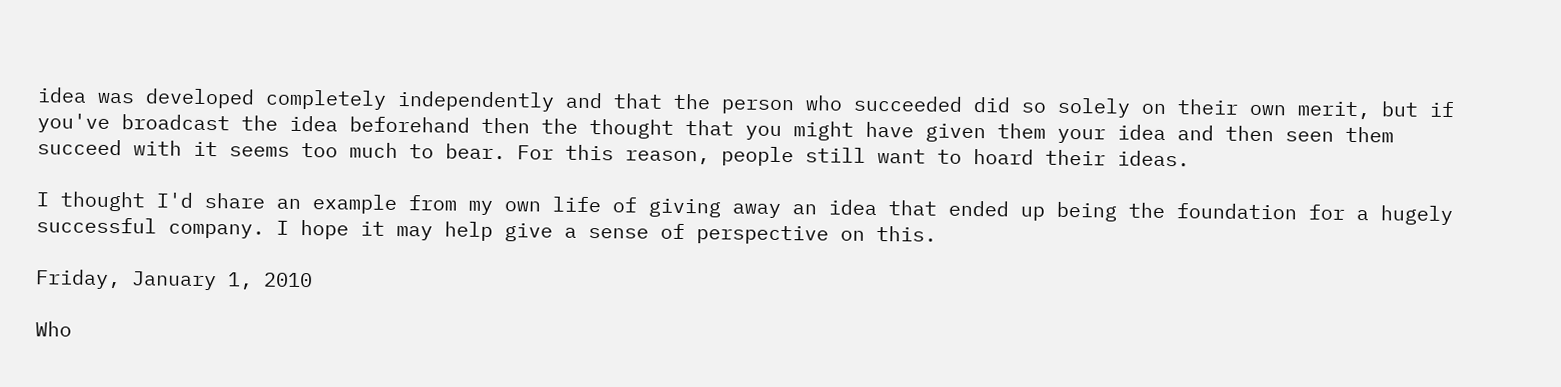idea was developed completely independently and that the person who succeeded did so solely on their own merit, but if you've broadcast the idea beforehand then the thought that you might have given them your idea and then seen them succeed with it seems too much to bear. For this reason, people still want to hoard their ideas.

I thought I'd share an example from my own life of giving away an idea that ended up being the foundation for a hugely successful company. I hope it may help give a sense of perspective on this.

Friday, January 1, 2010

Who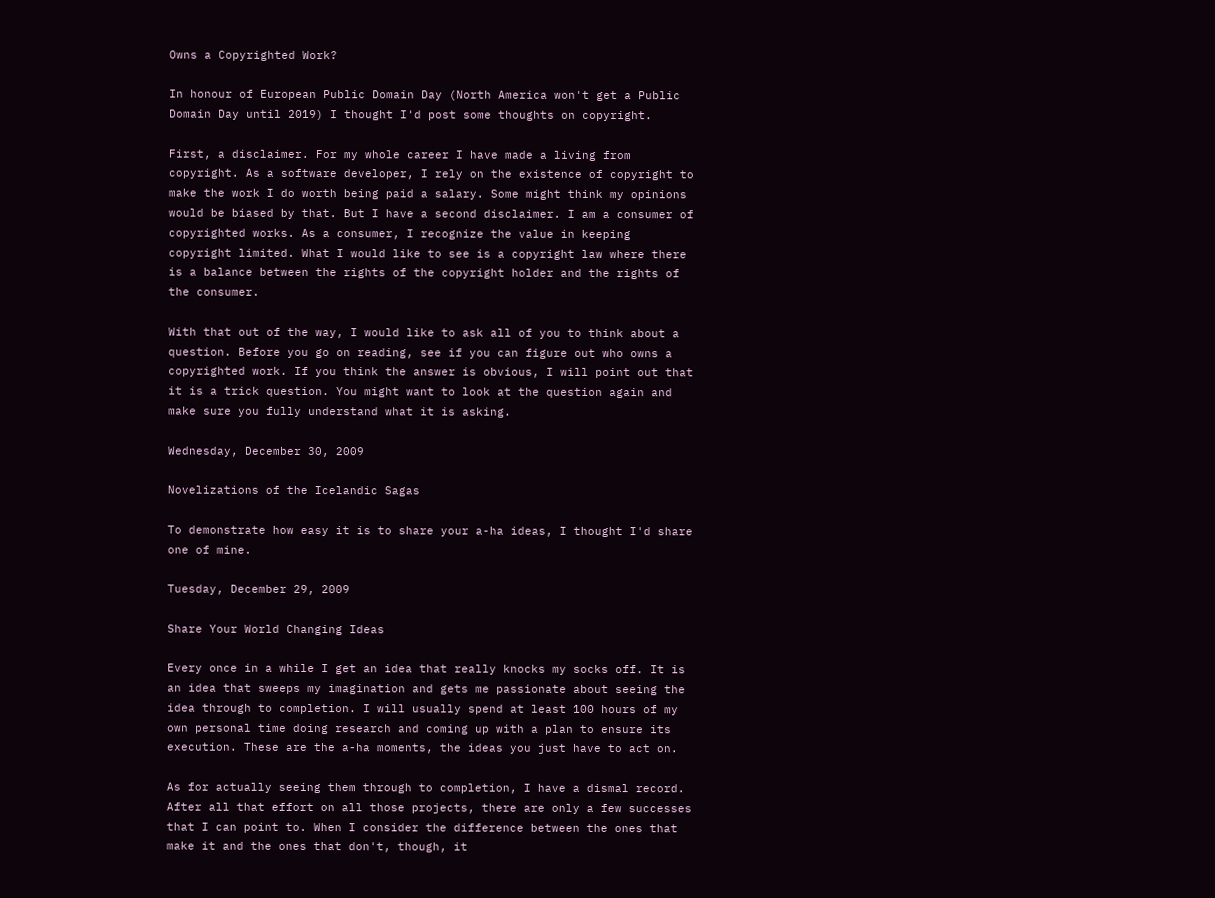Owns a Copyrighted Work?

In honour of European Public Domain Day (North America won't get a Public Domain Day until 2019) I thought I'd post some thoughts on copyright.

First, a disclaimer. For my whole career I have made a living from copyright. As a software developer, I rely on the existence of copyright to make the work I do worth being paid a salary. Some might think my opinions would be biased by that. But I have a second disclaimer. I am a consumer of copyrighted works. As a consumer, I recognize the value in keeping copyright limited. What I would like to see is a copyright law where there is a balance between the rights of the copyright holder and the rights of the consumer.

With that out of the way, I would like to ask all of you to think about a question. Before you go on reading, see if you can figure out who owns a copyrighted work. If you think the answer is obvious, I will point out that it is a trick question. You might want to look at the question again and make sure you fully understand what it is asking.

Wednesday, December 30, 2009

Novelizations of the Icelandic Sagas

To demonstrate how easy it is to share your a-ha ideas, I thought I'd share one of mine.

Tuesday, December 29, 2009

Share Your World Changing Ideas

Every once in a while I get an idea that really knocks my socks off. It is an idea that sweeps my imagination and gets me passionate about seeing the idea through to completion. I will usually spend at least 100 hours of my own personal time doing research and coming up with a plan to ensure its execution. These are the a-ha moments, the ideas you just have to act on.

As for actually seeing them through to completion, I have a dismal record. After all that effort on all those projects, there are only a few successes that I can point to. When I consider the difference between the ones that make it and the ones that don't, though, it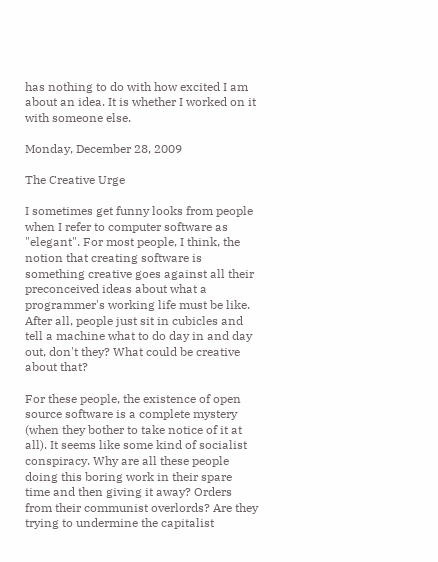has nothing to do with how excited I am about an idea. It is whether I worked on it with someone else.

Monday, December 28, 2009

The Creative Urge

I sometimes get funny looks from people when I refer to computer software as "elegant". For most people, I think, the notion that creating software is something creative goes against all their preconceived ideas about what a programmer's working life must be like. After all, people just sit in cubicles and tell a machine what to do day in and day out, don't they? What could be creative about that?

For these people, the existence of open source software is a complete mystery (when they bother to take notice of it at all). It seems like some kind of socialist conspiracy. Why are all these people doing this boring work in their spare time and then giving it away? Orders from their communist overlords? Are they trying to undermine the capitalist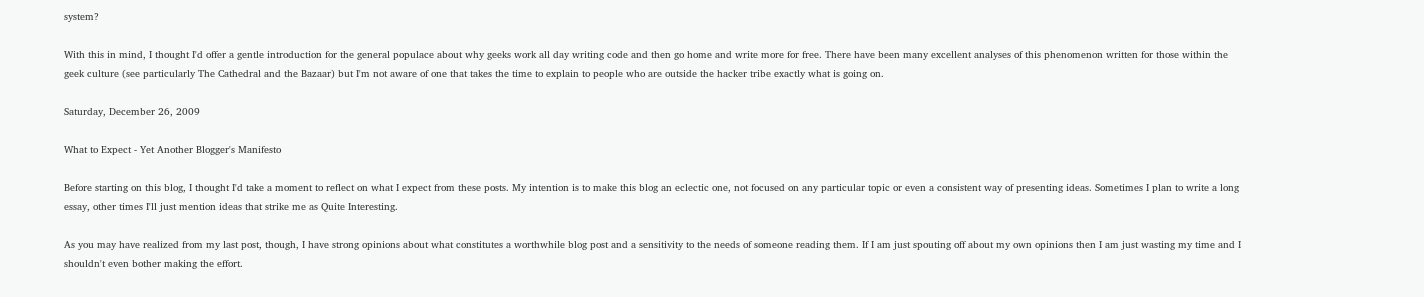system?

With this in mind, I thought I'd offer a gentle introduction for the general populace about why geeks work all day writing code and then go home and write more for free. There have been many excellent analyses of this phenomenon written for those within the geek culture (see particularly The Cathedral and the Bazaar) but I'm not aware of one that takes the time to explain to people who are outside the hacker tribe exactly what is going on.

Saturday, December 26, 2009

What to Expect - Yet Another Blogger's Manifesto

Before starting on this blog, I thought I'd take a moment to reflect on what I expect from these posts. My intention is to make this blog an eclectic one, not focused on any particular topic or even a consistent way of presenting ideas. Sometimes I plan to write a long essay, other times I'll just mention ideas that strike me as Quite Interesting.

As you may have realized from my last post, though, I have strong opinions about what constitutes a worthwhile blog post and a sensitivity to the needs of someone reading them. If I am just spouting off about my own opinions then I am just wasting my time and I shouldn't even bother making the effort.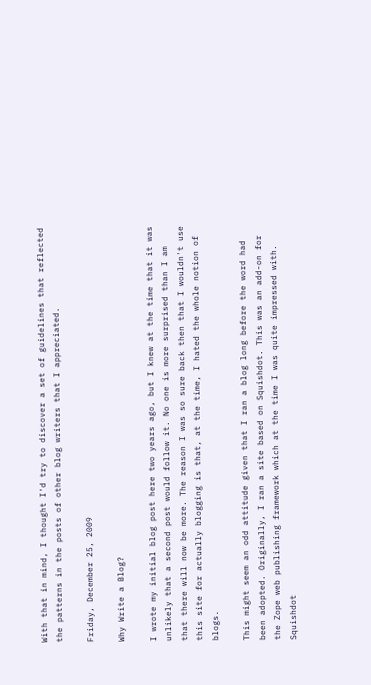With that in mind, I thought I'd try to discover a set of guidelines that reflected the patterns in the posts of other blog writers that I appreciated.

Friday, December 25, 2009

Why Write a Blog?

I wrote my initial blog post here two years ago, but I knew at the time that it was unlikely that a second post would follow it. No one is more surprised than I am that there will now be more. The reason I was so sure back then that I wouldn't use this site for actually blogging is that, at the time, I hated the whole notion of blogs.

This might seem an odd attitude given that I ran a blog long before the word had been adopted. Originally, I ran a site based on Squishdot. This was an add-on for the Zope web publishing framework which at the time I was quite impressed with. Squishdot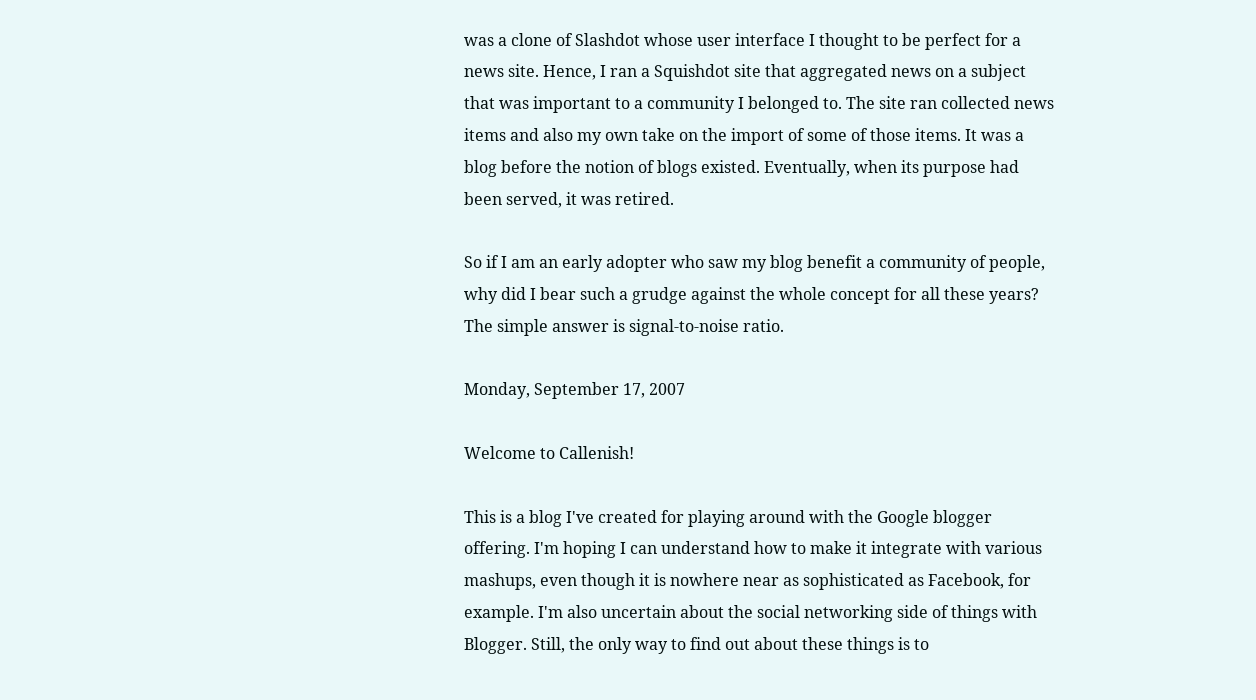was a clone of Slashdot whose user interface I thought to be perfect for a news site. Hence, I ran a Squishdot site that aggregated news on a subject that was important to a community I belonged to. The site ran collected news items and also my own take on the import of some of those items. It was a blog before the notion of blogs existed. Eventually, when its purpose had been served, it was retired.

So if I am an early adopter who saw my blog benefit a community of people, why did I bear such a grudge against the whole concept for all these years? The simple answer is signal-to-noise ratio.

Monday, September 17, 2007

Welcome to Callenish!

This is a blog I've created for playing around with the Google blogger offering. I'm hoping I can understand how to make it integrate with various mashups, even though it is nowhere near as sophisticated as Facebook, for example. I'm also uncertain about the social networking side of things with Blogger. Still, the only way to find out about these things is to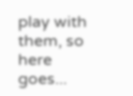play with them, so here goes...